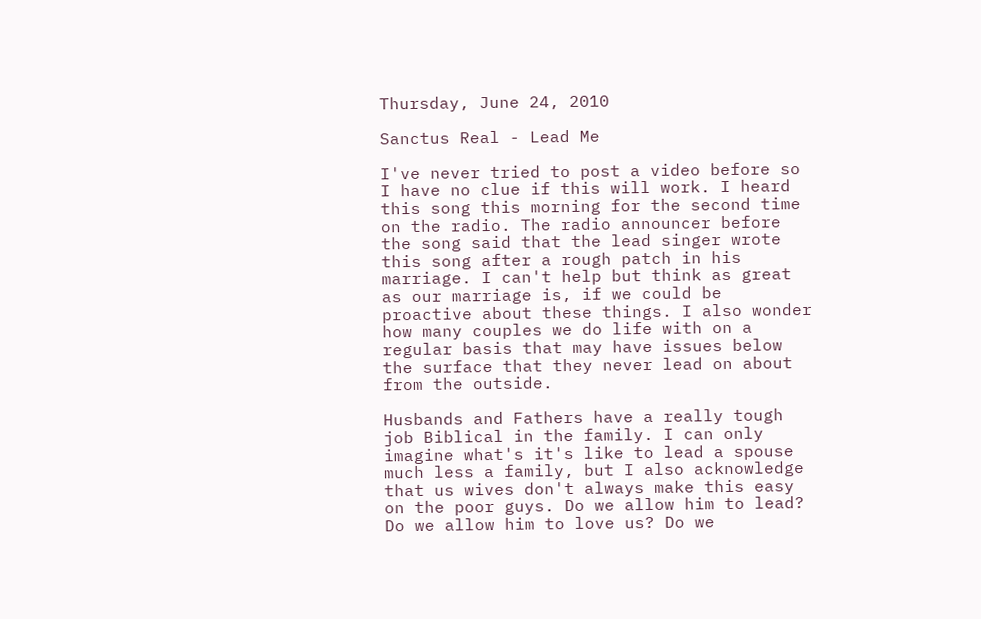Thursday, June 24, 2010

Sanctus Real - Lead Me

I've never tried to post a video before so I have no clue if this will work. I heard this song this morning for the second time on the radio. The radio announcer before the song said that the lead singer wrote this song after a rough patch in his marriage. I can't help but think as great as our marriage is, if we could be proactive about these things. I also wonder how many couples we do life with on a regular basis that may have issues below the surface that they never lead on about from the outside.

Husbands and Fathers have a really tough job Biblical in the family. I can only imagine what's it's like to lead a spouse much less a family, but I also acknowledge that us wives don't always make this easy on the poor guys. Do we allow him to lead? Do we allow him to love us? Do we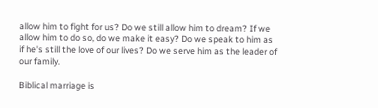allow him to fight for us? Do we still allow him to dream? If we allow him to do so, do we make it easy? Do we speak to him as if he's still the love of our lives? Do we serve him as the leader of our family.

Biblical marriage is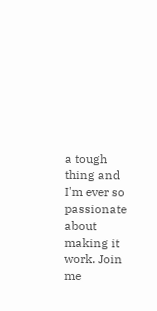a tough thing and I'm ever so passionate about making it work. Join me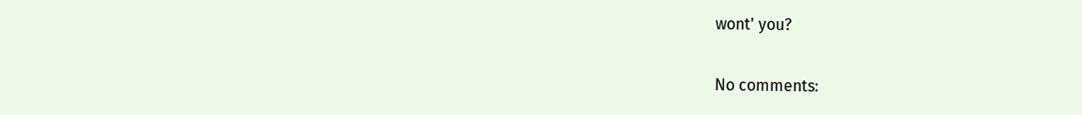wont' you?

No comments: